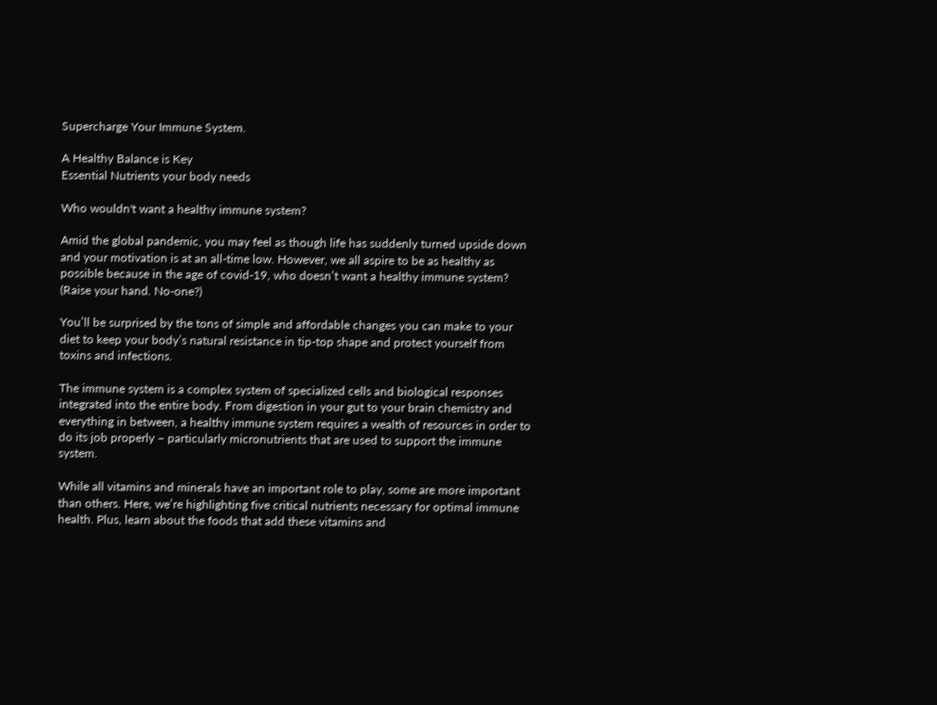Supercharge Your Immune System.

A Healthy Balance is Key
Essential Nutrients your body needs

Who wouldn't want a healthy immune system?

Amid the global pandemic, you may feel as though life has suddenly turned upside down and your motivation is at an all-time low. However, we all aspire to be as healthy as possible because in the age of covid-19, who doesn’t want a healthy immune system? (Raise your hand. No-one?)

You’ll be surprised by the tons of simple and affordable changes you can make to your diet to keep your body’s natural resistance in tip-top shape and protect yourself from toxins and infections.

The immune system is a complex system of specialized cells and biological responses integrated into the entire body. From digestion in your gut to your brain chemistry and everything in between, a healthy immune system requires a wealth of resources in order to do its job properly – particularly micronutrients that are used to support the immune system.

While all vitamins and minerals have an important role to play, some are more important than others. Here, we’re highlighting five critical nutrients necessary for optimal immune health. Plus, learn about the foods that add these vitamins and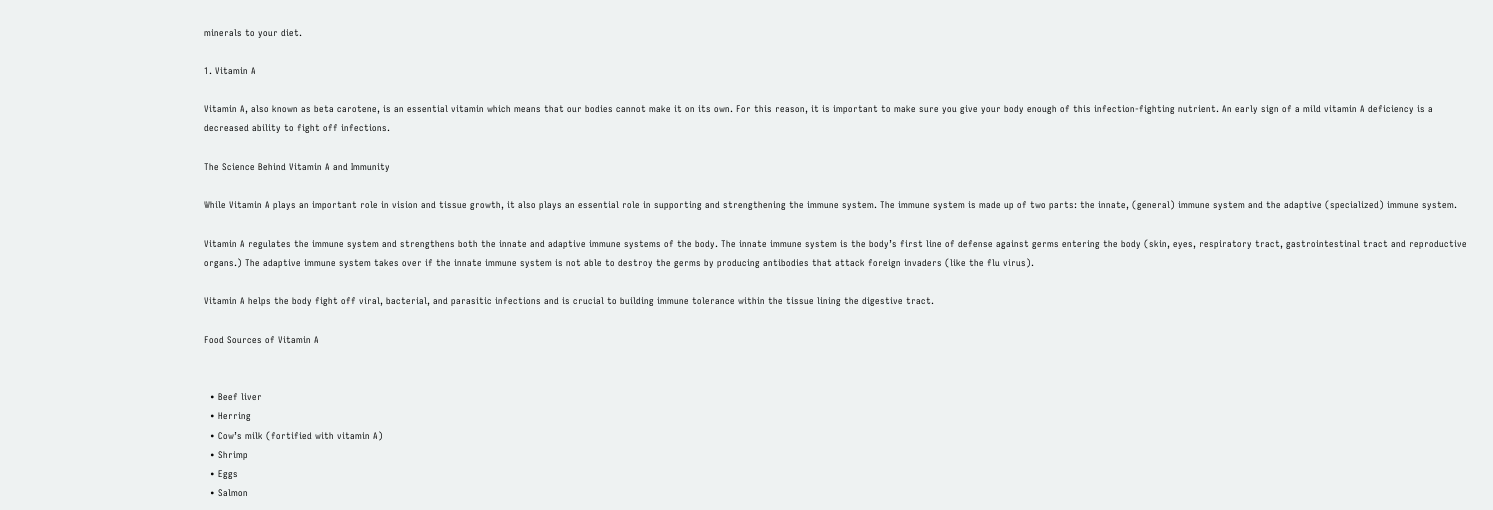minerals to your diet.

1. Vitamin A

Vitamin A, also known as beta carotene, is an essential vitamin which means that our bodies cannot make it on its own. For this reason, it is important to make sure you give your body enough of this infection-fighting nutrient. An early sign of a mild vitamin A deficiency is a decreased ability to fight off infections.

The Science Behind Vitamin A and Immunity

While Vitamin A plays an important role in vision and tissue growth, it also plays an essential role in supporting and strengthening the immune system. The immune system is made up of two parts: the innate, (general) immune system and the adaptive (specialized) immune system.

Vitamin A regulates the immune system and strengthens both the innate and adaptive immune systems of the body. The innate immune system is the body’s first line of defense against germs entering the body (skin, eyes, respiratory tract, gastrointestinal tract and reproductive organs.) The adaptive immune system takes over if the innate immune system is not able to destroy the germs by producing antibodies that attack foreign invaders (like the flu virus).

Vitamin A helps the body fight off viral, bacterial, and parasitic infections and is crucial to building immune tolerance within the tissue lining the digestive tract.

Food Sources of Vitamin A


  • Beef liver
  • Herring
  • Cow’s milk (fortified with vitamin A)
  • Shrimp
  • Eggs
  • Salmon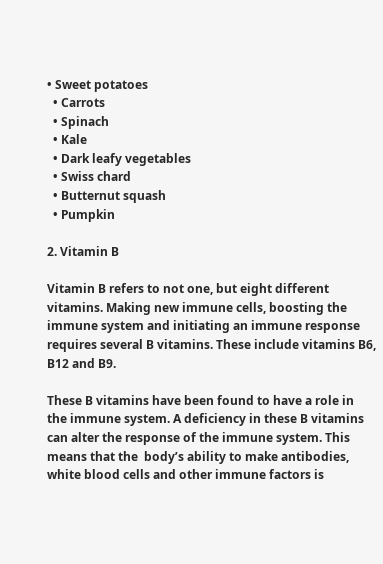• Sweet potatoes
  • Carrots
  • Spinach
  • Kale
  • Dark leafy vegetables
  • Swiss chard
  • Butternut squash
  • Pumpkin

2. Vitamin B

Vitamin B refers to not one, but eight different vitamins. Making new immune cells, boosting the immune system and initiating an immune response requires several B vitamins. These include vitamins B6, B12 and B9.

These B vitamins have been found to have a role in the immune system. A deficiency in these B vitamins can alter the response of the immune system. This means that the  body’s ability to make antibodies, white blood cells and other immune factors is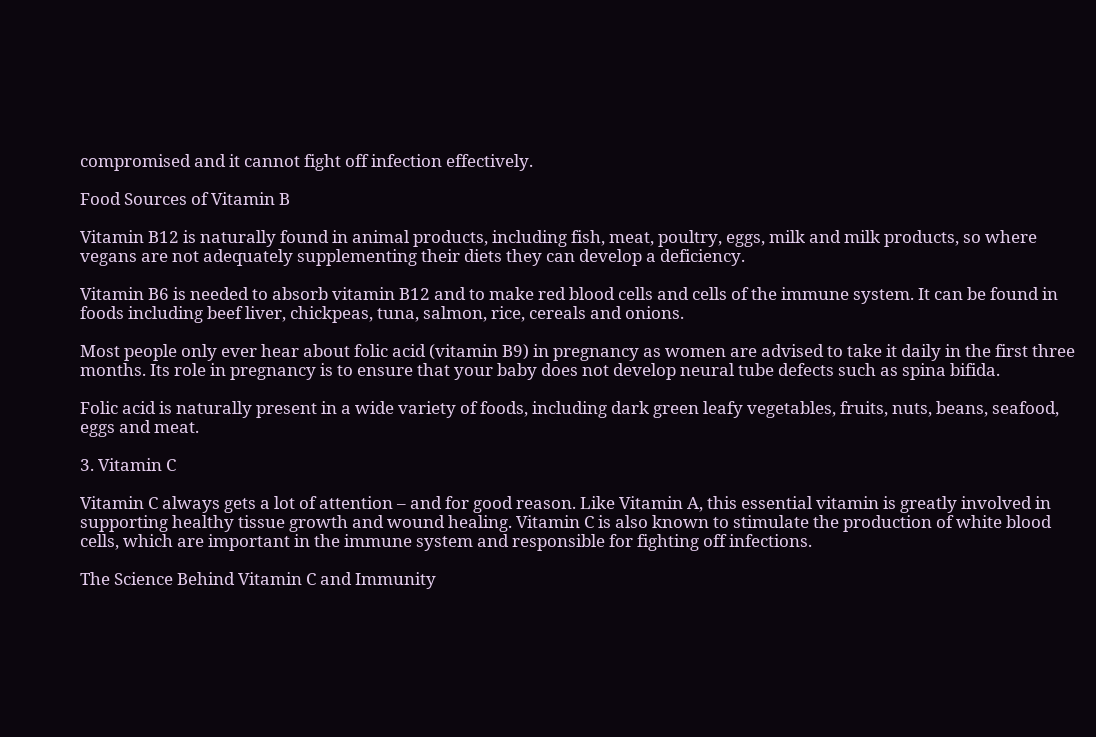compromised and it cannot fight off infection effectively.

Food Sources of Vitamin B

Vitamin B12 is naturally found in animal products, including fish, meat, poultry, eggs, milk and milk products, so where vegans are not adequately supplementing their diets they can develop a deficiency.

Vitamin B6 is needed to absorb vitamin B12 and to make red blood cells and cells of the immune system. It can be found in foods including beef liver, chickpeas, tuna, salmon, rice, cereals and onions.

Most people only ever hear about folic acid (vitamin B9) in pregnancy as women are advised to take it daily in the first three months. Its role in pregnancy is to ensure that your baby does not develop neural tube defects such as spina bifida.

Folic acid is naturally present in a wide variety of foods, including dark green leafy vegetables, fruits, nuts, beans, seafood, eggs and meat.

3. Vitamin C

Vitamin C always gets a lot of attention – and for good reason. Like Vitamin A, this essential vitamin is greatly involved in supporting healthy tissue growth and wound healing. Vitamin C is also known to stimulate the production of white blood cells, which are important in the immune system and responsible for fighting off infections.

The Science Behind Vitamin C and Immunity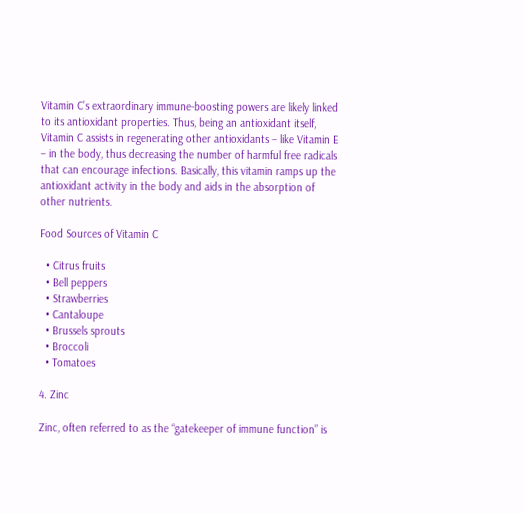Vitamin C’s extraordinary immune-boosting powers are likely linked to its antioxidant properties. Thus, being an antioxidant itself, Vitamin C assists in regenerating other antioxidants – like Vitamin E – in the body, thus decreasing the number of harmful free radicals that can encourage infections. Basically, this vitamin ramps up the antioxidant activity in the body and aids in the absorption of other nutrients.

Food Sources of Vitamin C

  • Citrus fruits
  • Bell peppers
  • Strawberries
  • Cantaloupe
  • Brussels sprouts
  • Broccoli
  • Tomatoes

4. Zinc

Zinc, often referred to as the “gatekeeper of immune function” is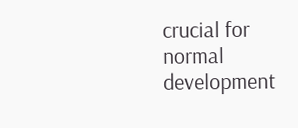crucial for normal development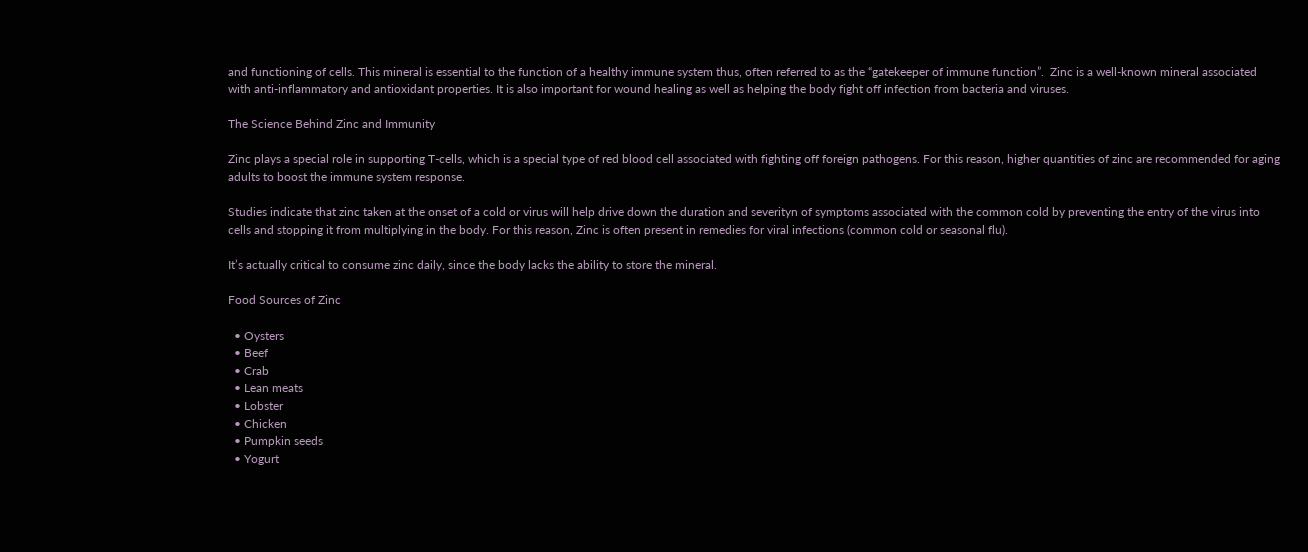and functioning of cells. This mineral is essential to the function of a healthy immune system thus, often referred to as the “gatekeeper of immune function”.  Zinc is a well-known mineral associated with anti-inflammatory and antioxidant properties. It is also important for wound healing as well as helping the body fight off infection from bacteria and viruses.

The Science Behind Zinc and Immunity

Zinc plays a special role in supporting T-cells, which is a special type of red blood cell associated with fighting off foreign pathogens. For this reason, higher quantities of zinc are recommended for aging adults to boost the immune system response.

Studies indicate that zinc taken at the onset of a cold or virus will help drive down the duration and severityn of symptoms associated with the common cold by preventing the entry of the virus into cells and stopping it from multiplying in the body. For this reason, Zinc is often present in remedies for viral infections (common cold or seasonal flu).

It’s actually critical to consume zinc daily, since the body lacks the ability to store the mineral.

Food Sources of Zinc

  • Oysters
  • Beef
  • Crab
  • Lean meats
  • Lobster
  • Chicken
  • Pumpkin seeds
  • Yogurt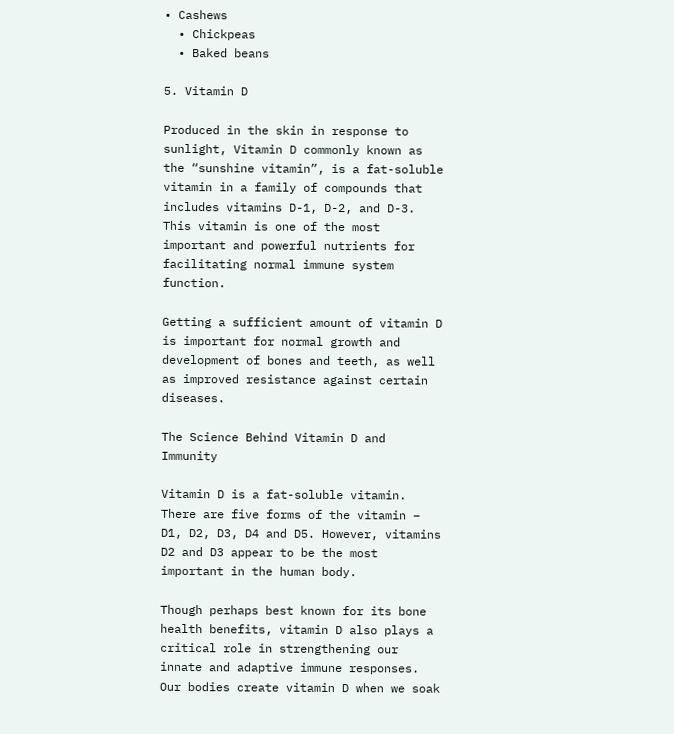• Cashews
  • Chickpeas
  • Baked beans

5. Vitamin D

Produced in the skin in response to sunlight, Vitamin D commonly known as the “sunshine vitamin”, is a fat-soluble vitamin in a family of compounds that includes vitamins D-1, D-2, and D-3. This vitamin is one of the most important and powerful nutrients for facilitating normal immune system function.

Getting a sufficient amount of vitamin D is important for normal growth and development of bones and teeth, as well as improved resistance against certain diseases.

The Science Behind Vitamin D and Immunity

Vitamin D is a fat-soluble vitamin. There are five forms of the vitamin – D1, D2, D3, D4 and D5. However, vitamins D2 and D3 appear to be the most important in the human body.

Though perhaps best known for its bone health benefits, vitamin D also plays a critical role in strengthening our innate and adaptive immune responses. Our bodies create vitamin D when we soak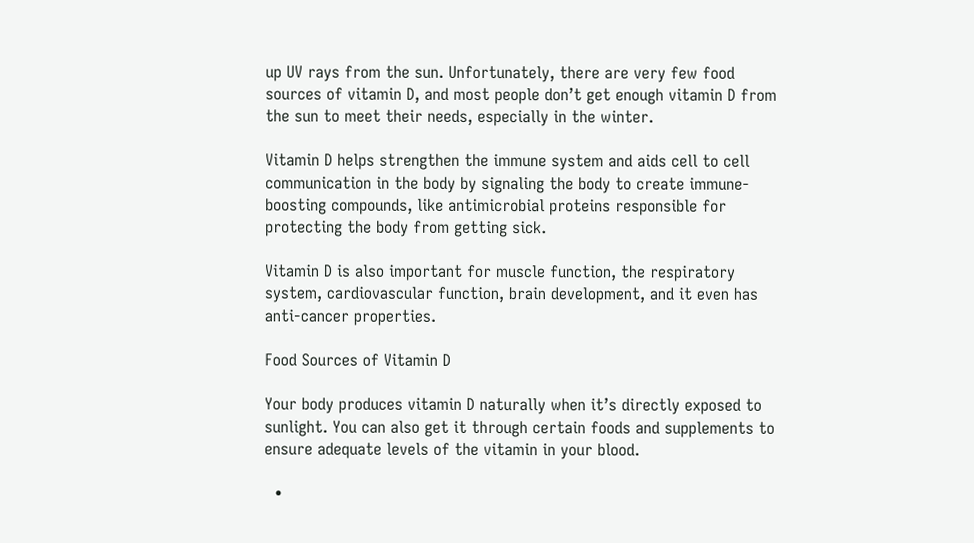up UV rays from the sun. Unfortunately, there are very few food sources of vitamin D, and most people don’t get enough vitamin D from the sun to meet their needs, especially in the winter.

Vitamin D helps strengthen the immune system and aids cell to cell communication in the body by signaling the body to create immune-boosting compounds, like antimicrobial proteins responsible for protecting the body from getting sick.

Vitamin D is also important for muscle function, the respiratory system, cardiovascular function, brain development, and it even has anti-cancer properties.

Food Sources of Vitamin D

Your body produces vitamin D naturally when it’s directly exposed to sunlight. You can also get it through certain foods and supplements to ensure adequate levels of the vitamin in your blood.

  •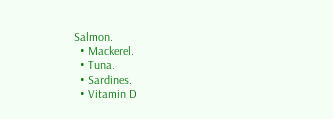Salmon.
  • Mackerel.
  • Tuna.
  • Sardines.
  • Vitamin D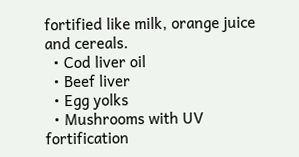fortified like milk, orange juice and cereals.
  • Cod liver oil
  • Beef liver
  • Egg yolks
  • Mushrooms with UV fortification